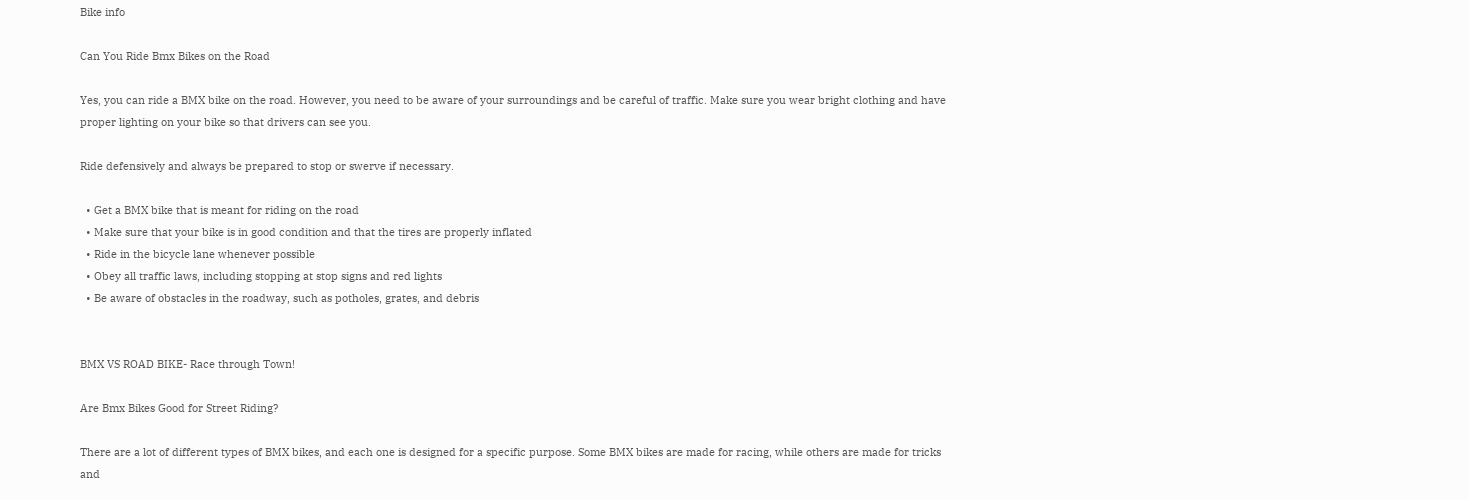Bike info

Can You Ride Bmx Bikes on the Road

Yes, you can ride a BMX bike on the road. However, you need to be aware of your surroundings and be careful of traffic. Make sure you wear bright clothing and have proper lighting on your bike so that drivers can see you.

Ride defensively and always be prepared to stop or swerve if necessary.

  • Get a BMX bike that is meant for riding on the road
  • Make sure that your bike is in good condition and that the tires are properly inflated
  • Ride in the bicycle lane whenever possible
  • Obey all traffic laws, including stopping at stop signs and red lights
  • Be aware of obstacles in the roadway, such as potholes, grates, and debris


BMX VS ROAD BIKE- Race through Town!

Are Bmx Bikes Good for Street Riding?

There are a lot of different types of BMX bikes, and each one is designed for a specific purpose. Some BMX bikes are made for racing, while others are made for tricks and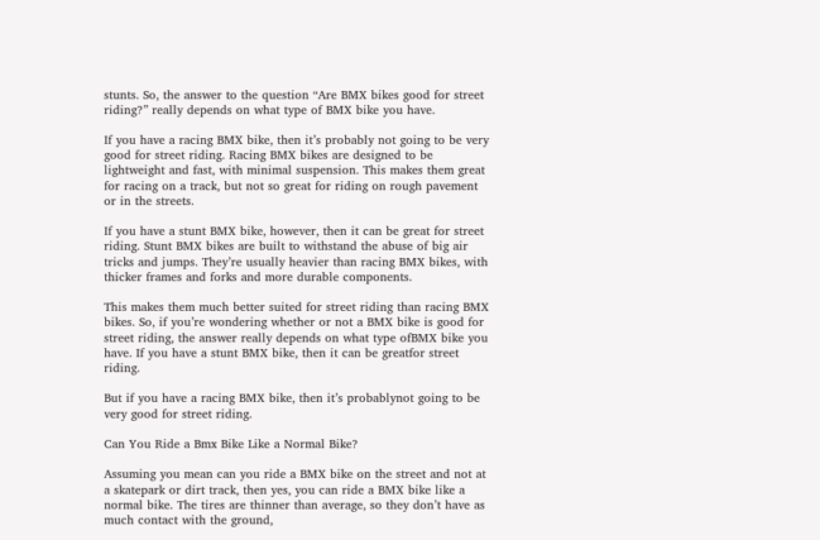stunts. So, the answer to the question “Are BMX bikes good for street riding?” really depends on what type of BMX bike you have.

If you have a racing BMX bike, then it’s probably not going to be very good for street riding. Racing BMX bikes are designed to be lightweight and fast, with minimal suspension. This makes them great for racing on a track, but not so great for riding on rough pavement or in the streets.

If you have a stunt BMX bike, however, then it can be great for street riding. Stunt BMX bikes are built to withstand the abuse of big air tricks and jumps. They’re usually heavier than racing BMX bikes, with thicker frames and forks and more durable components.

This makes them much better suited for street riding than racing BMX bikes. So, if you’re wondering whether or not a BMX bike is good for street riding, the answer really depends on what type ofBMX bike you have. If you have a stunt BMX bike, then it can be greatfor street riding.

But if you have a racing BMX bike, then it’s probablynot going to be very good for street riding.

Can You Ride a Bmx Bike Like a Normal Bike?

Assuming you mean can you ride a BMX bike on the street and not at a skatepark or dirt track, then yes, you can ride a BMX bike like a normal bike. The tires are thinner than average, so they don’t have as much contact with the ground,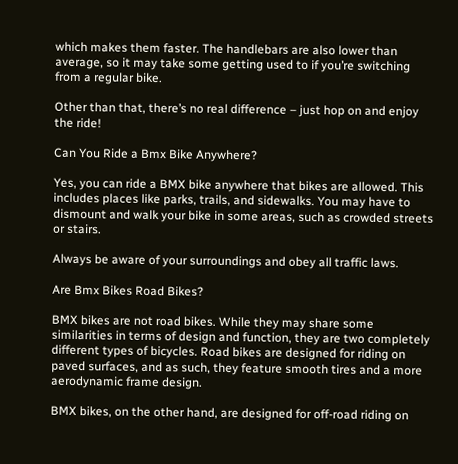which makes them faster. The handlebars are also lower than average, so it may take some getting used to if you’re switching from a regular bike.

Other than that, there’s no real difference – just hop on and enjoy the ride!

Can You Ride a Bmx Bike Anywhere?

Yes, you can ride a BMX bike anywhere that bikes are allowed. This includes places like parks, trails, and sidewalks. You may have to dismount and walk your bike in some areas, such as crowded streets or stairs.

Always be aware of your surroundings and obey all traffic laws.

Are Bmx Bikes Road Bikes?

BMX bikes are not road bikes. While they may share some similarities in terms of design and function, they are two completely different types of bicycles. Road bikes are designed for riding on paved surfaces, and as such, they feature smooth tires and a more aerodynamic frame design.

BMX bikes, on the other hand, are designed for off-road riding on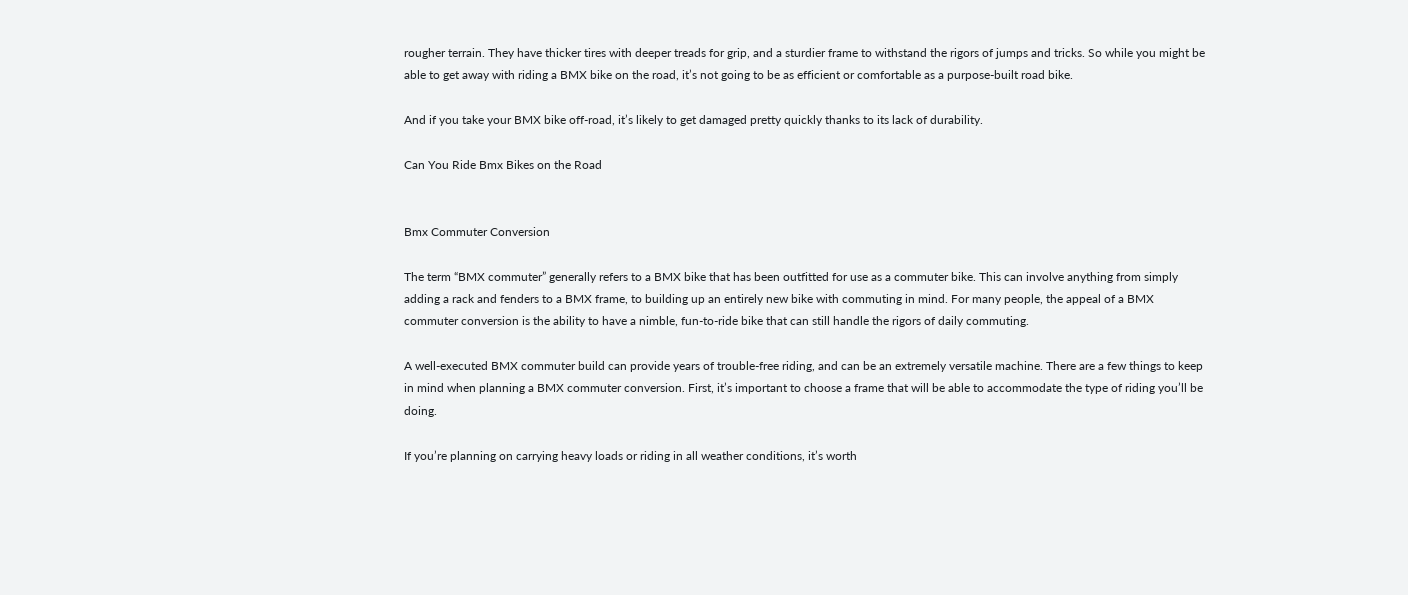rougher terrain. They have thicker tires with deeper treads for grip, and a sturdier frame to withstand the rigors of jumps and tricks. So while you might be able to get away with riding a BMX bike on the road, it’s not going to be as efficient or comfortable as a purpose-built road bike.

And if you take your BMX bike off-road, it’s likely to get damaged pretty quickly thanks to its lack of durability.

Can You Ride Bmx Bikes on the Road


Bmx Commuter Conversion

The term “BMX commuter” generally refers to a BMX bike that has been outfitted for use as a commuter bike. This can involve anything from simply adding a rack and fenders to a BMX frame, to building up an entirely new bike with commuting in mind. For many people, the appeal of a BMX commuter conversion is the ability to have a nimble, fun-to-ride bike that can still handle the rigors of daily commuting.

A well-executed BMX commuter build can provide years of trouble-free riding, and can be an extremely versatile machine. There are a few things to keep in mind when planning a BMX commuter conversion. First, it’s important to choose a frame that will be able to accommodate the type of riding you’ll be doing.

If you’re planning on carrying heavy loads or riding in all weather conditions, it’s worth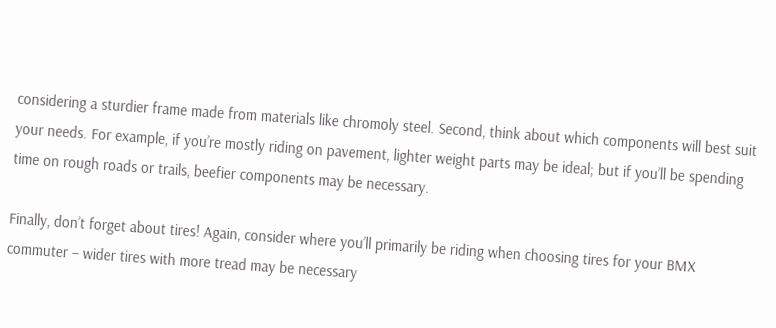considering a sturdier frame made from materials like chromoly steel. Second, think about which components will best suit your needs. For example, if you’re mostly riding on pavement, lighter weight parts may be ideal; but if you’ll be spending time on rough roads or trails, beefier components may be necessary.

Finally, don’t forget about tires! Again, consider where you’ll primarily be riding when choosing tires for your BMX commuter – wider tires with more tread may be necessary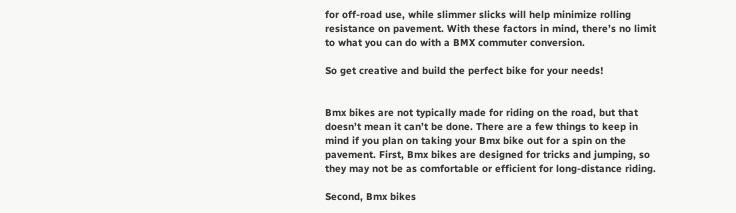for off-road use, while slimmer slicks will help minimize rolling resistance on pavement. With these factors in mind, there’s no limit to what you can do with a BMX commuter conversion.

So get creative and build the perfect bike for your needs!


Bmx bikes are not typically made for riding on the road, but that doesn’t mean it can’t be done. There are a few things to keep in mind if you plan on taking your Bmx bike out for a spin on the pavement. First, Bmx bikes are designed for tricks and jumping, so they may not be as comfortable or efficient for long-distance riding.

Second, Bmx bikes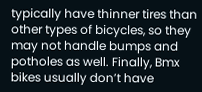typically have thinner tires than other types of bicycles, so they may not handle bumps and potholes as well. Finally, Bmx bikes usually don’t have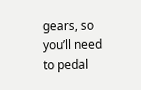gears, so you’ll need to pedal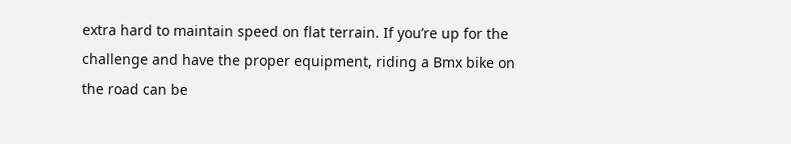extra hard to maintain speed on flat terrain. If you’re up for the challenge and have the proper equipment, riding a Bmx bike on the road can be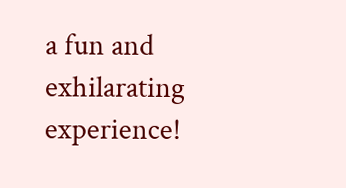a fun and exhilarating experience!